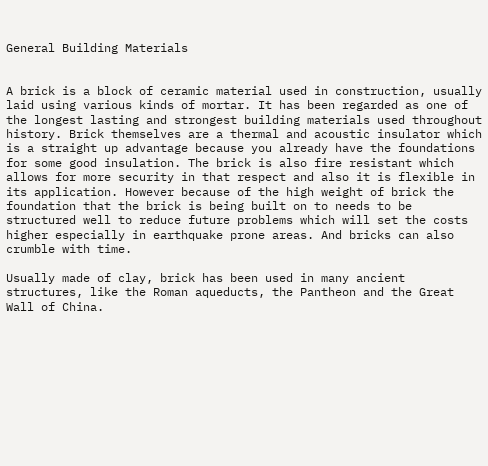General Building Materials


A brick is a block of ceramic material used in construction, usually laid using various kinds of mortar. It has been regarded as one of the longest lasting and strongest building materials used throughout history. Brick themselves are a thermal and acoustic insulator which is a straight up advantage because you already have the foundations for some good insulation. The brick is also fire resistant which allows for more security in that respect and also it is flexible in its application. However because of the high weight of brick the foundation that the brick is being built on to needs to be structured well to reduce future problems which will set the costs higher especially in earthquake prone areas. And bricks can also crumble with time.

Usually made of clay, brick has been used in many ancient structures, like the Roman aqueducts, the Pantheon and the Great Wall of China.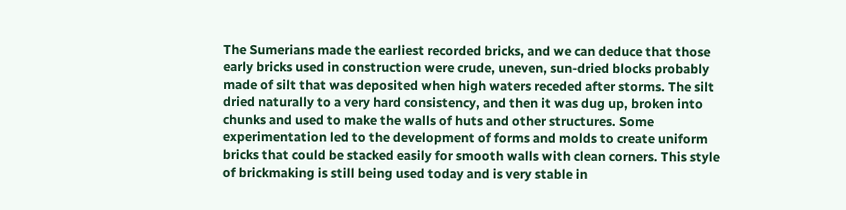The Sumerians made the earliest recorded bricks, and we can deduce that those early bricks used in construction were crude, uneven, sun-dried blocks probably made of silt that was deposited when high waters receded after storms. The silt dried naturally to a very hard consistency, and then it was dug up, broken into chunks and used to make the walls of huts and other structures. Some experimentation led to the development of forms and molds to create uniform bricks that could be stacked easily for smooth walls with clean corners. This style of brickmaking is still being used today and is very stable in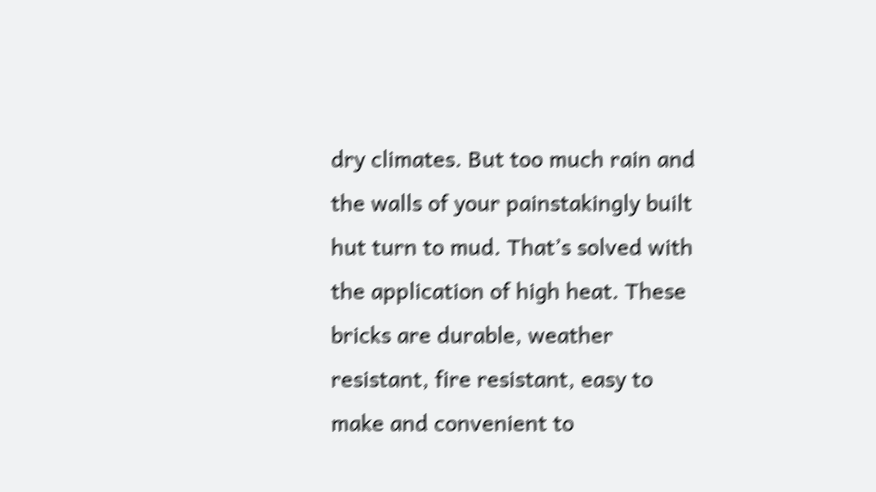dry climates. But too much rain and the walls of your painstakingly built hut turn to mud. That’s solved with the application of high heat. These bricks are durable, weather resistant, fire resistant, easy to make and convenient to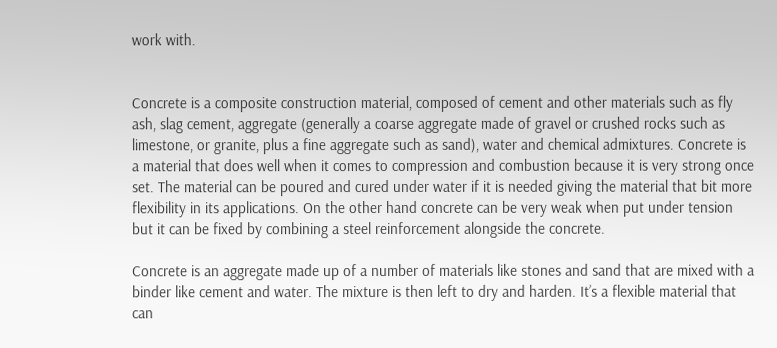work with.


Concrete is a composite construction material, composed of cement and other materials such as fly ash, slag cement, aggregate (generally a coarse aggregate made of gravel or crushed rocks such as limestone, or granite, plus a fine aggregate such as sand), water and chemical admixtures. Concrete is a material that does well when it comes to compression and combustion because it is very strong once set. The material can be poured and cured under water if it is needed giving the material that bit more flexibility in its applications. On the other hand concrete can be very weak when put under tension but it can be fixed by combining a steel reinforcement alongside the concrete.

Concrete is an aggregate made up of a number of materials like stones and sand that are mixed with a binder like cement and water. The mixture is then left to dry and harden. It’s a flexible material that can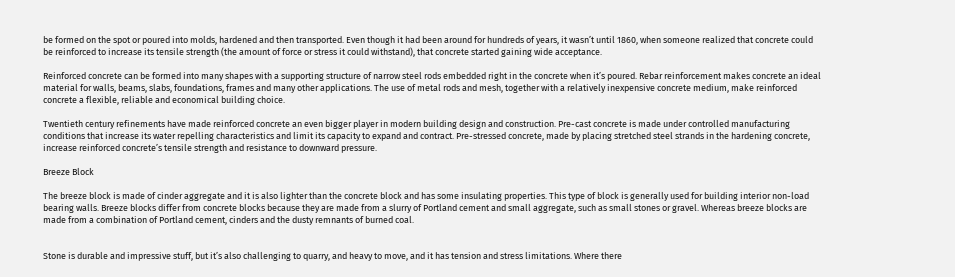be formed on the spot or poured into molds, hardened and then transported. Even though it had been around for hundreds of years, it wasn’t until 1860, when someone realized that concrete could be reinforced to increase its tensile strength (the amount of force or stress it could withstand), that concrete started gaining wide acceptance.

Reinforced concrete can be formed into many shapes with a supporting structure of narrow steel rods embedded right in the concrete when it’s poured. Rebar reinforcement makes concrete an ideal material for walls, beams, slabs, foundations, frames and many other applications. The use of metal rods and mesh, together with a relatively inexpensive concrete medium, make reinforced concrete a flexible, reliable and economical building choice.

Twentieth century refinements have made reinforced concrete an even bigger player in modern building design and construction. Pre-cast concrete is made under controlled manufacturing conditions that increase its water repelling characteristics and limit its capacity to expand and contract. Pre-stressed concrete, made by placing stretched steel strands in the hardening concrete, increase reinforced concrete’s tensile strength and resistance to downward pressure.

Breeze Block

The breeze block is made of cinder aggregate and it is also lighter than the concrete block and has some insulating properties. This type of block is generally used for building interior non-load bearing walls. Breeze blocks differ from concrete blocks because they are made from a slurry of Portland cement and small aggregate, such as small stones or gravel. Whereas breeze blocks are made from a combination of Portland cement, cinders and the dusty remnants of burned coal.


Stone is durable and impressive stuff, but it’s also challenging to quarry, and heavy to move, and it has tension and stress limitations. Where there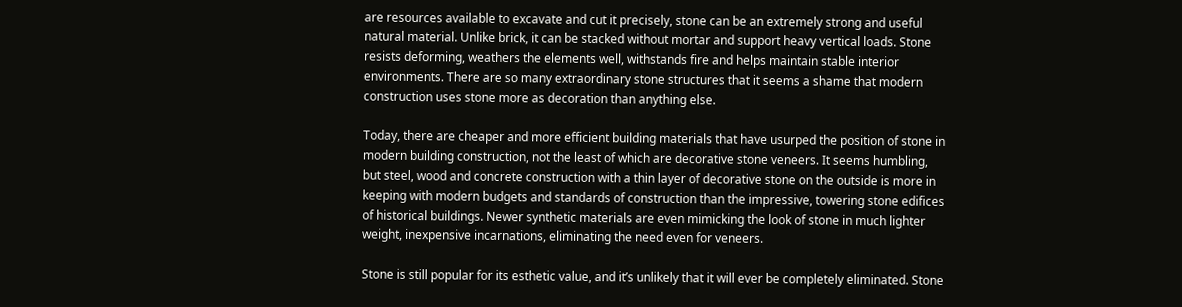are resources available to excavate and cut it precisely, stone can be an extremely strong and useful natural material. Unlike brick, it can be stacked without mortar and support heavy vertical loads. Stone resists deforming, weathers the elements well, withstands fire and helps maintain stable interior environments. There are so many extraordinary stone structures that it seems a shame that modern construction uses stone more as decoration than anything else.

Today, there are cheaper and more efficient building materials that have usurped the position of stone in modern building construction, not the least of which are decorative stone veneers. It seems humbling, but steel, wood and concrete construction with a thin layer of decorative stone on the outside is more in keeping with modern budgets and standards of construction than the impressive, towering stone edifices of historical buildings. Newer synthetic materials are even mimicking the look of stone in much lighter weight, inexpensive incarnations, eliminating the need even for veneers.

Stone is still popular for its esthetic value, and it’s unlikely that it will ever be completely eliminated. Stone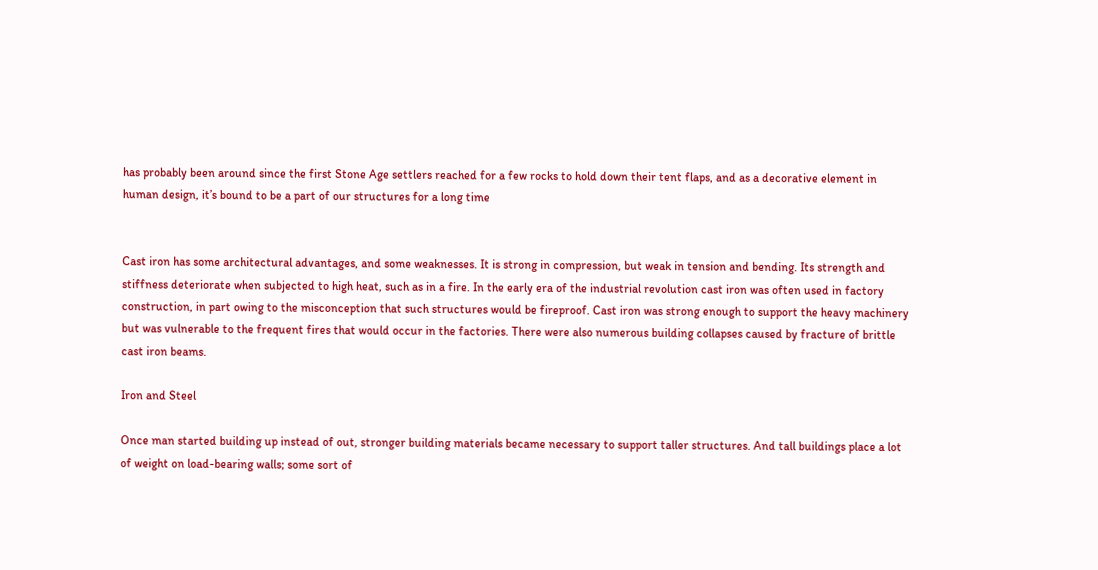has probably been around since the first Stone Age settlers reached for a few rocks to hold down their tent flaps, and as a decorative element in human design, it’s bound to be a part of our structures for a long time


Cast iron has some architectural advantages, and some weaknesses. It is strong in compression, but weak in tension and bending. Its strength and stiffness deteriorate when subjected to high heat, such as in a fire. In the early era of the industrial revolution cast iron was often used in factory construction, in part owing to the misconception that such structures would be fireproof. Cast iron was strong enough to support the heavy machinery but was vulnerable to the frequent fires that would occur in the factories. There were also numerous building collapses caused by fracture of brittle cast iron beams.

Iron and Steel

Once man started building up instead of out, stronger building materials became necessary to support taller structures. And tall buildings place a lot of weight on load-bearing walls; some sort of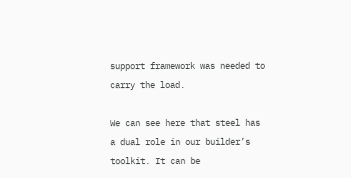support framework was needed to carry the load.

We can see here that steel has a dual role in our builder’s toolkit. It can be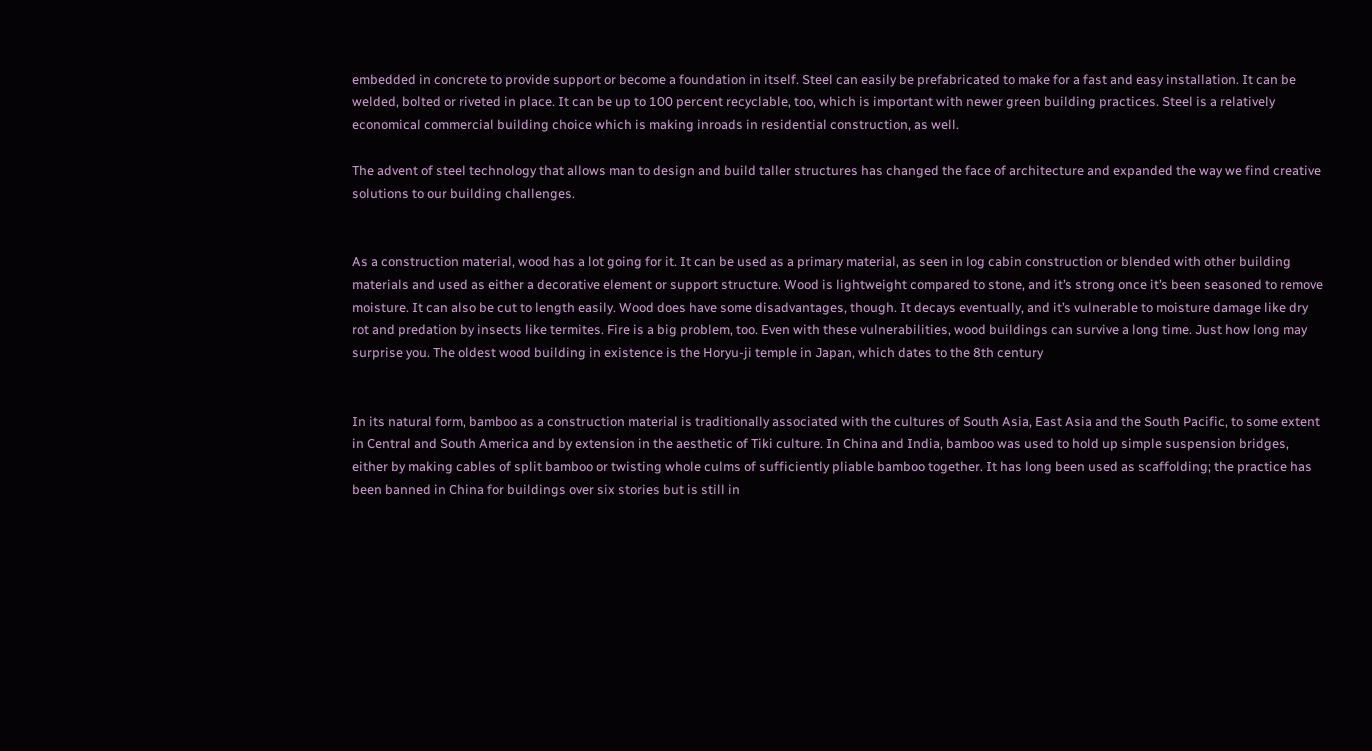embedded in concrete to provide support or become a foundation in itself. Steel can easily be prefabricated to make for a fast and easy installation. It can be welded, bolted or riveted in place. It can be up to 100 percent recyclable, too, which is important with newer green building practices. Steel is a relatively economical commercial building choice which is making inroads in residential construction, as well.

The advent of steel technology that allows man to design and build taller structures has changed the face of architecture and expanded the way we find creative solutions to our building challenges.


As a construction material, wood has a lot going for it. It can be used as a primary material, as seen in log cabin construction or blended with other building materials and used as either a decorative element or support structure. Wood is lightweight compared to stone, and it’s strong once it’s been seasoned to remove moisture. It can also be cut to length easily. Wood does have some disadvantages, though. It decays eventually, and it’s vulnerable to moisture damage like dry rot and predation by insects like termites. Fire is a big problem, too. Even with these vulnerabilities, wood buildings can survive a long time. Just how long may surprise you. The oldest wood building in existence is the Horyu-ji temple in Japan, which dates to the 8th century


In its natural form, bamboo as a construction material is traditionally associated with the cultures of South Asia, East Asia and the South Pacific, to some extent in Central and South America and by extension in the aesthetic of Tiki culture. In China and India, bamboo was used to hold up simple suspension bridges, either by making cables of split bamboo or twisting whole culms of sufficiently pliable bamboo together. It has long been used as scaffolding; the practice has been banned in China for buildings over six stories but is still in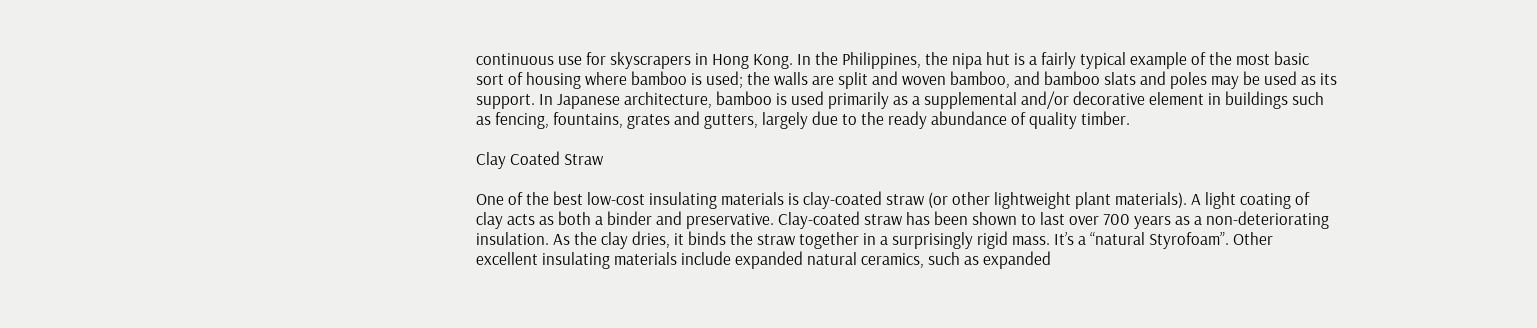continuous use for skyscrapers in Hong Kong. In the Philippines, the nipa hut is a fairly typical example of the most basic sort of housing where bamboo is used; the walls are split and woven bamboo, and bamboo slats and poles may be used as its support. In Japanese architecture, bamboo is used primarily as a supplemental and/or decorative element in buildings such as fencing, fountains, grates and gutters, largely due to the ready abundance of quality timber.

Clay Coated Straw

One of the best low-cost insulating materials is clay-coated straw (or other lightweight plant materials). A light coating of clay acts as both a binder and preservative. Clay-coated straw has been shown to last over 700 years as a non-deteriorating insulation. As the clay dries, it binds the straw together in a surprisingly rigid mass. It’s a “natural Styrofoam”. Other excellent insulating materials include expanded natural ceramics, such as expanded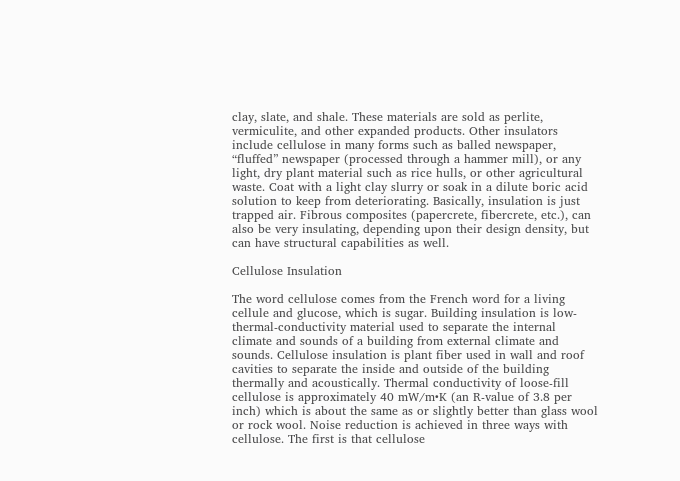clay, slate, and shale. These materials are sold as perlite, vermiculite, and other expanded products. Other insulators include cellulose in many forms such as balled newspaper, “fluffed” newspaper (processed through a hammer mill), or any light, dry plant material such as rice hulls, or other agricultural waste. Coat with a light clay slurry or soak in a dilute boric acid solution to keep from deteriorating. Basically, insulation is just trapped air. Fibrous composites (papercrete, fibercrete, etc.), can also be very insulating, depending upon their design density, but can have structural capabilities as well.

Cellulose Insulation

The word cellulose comes from the French word for a living cellule and glucose, which is sugar. Building insulation is low-thermal-conductivity material used to separate the internal climate and sounds of a building from external climate and sounds. Cellulose insulation is plant fiber used in wall and roof cavities to separate the inside and outside of the building thermally and acoustically. Thermal conductivity of loose-fill cellulose is approximately 40 mW/m•K (an R-value of 3.8 per inch) which is about the same as or slightly better than glass wool or rock wool. Noise reduction is achieved in three ways with cellulose. The first is that cellulose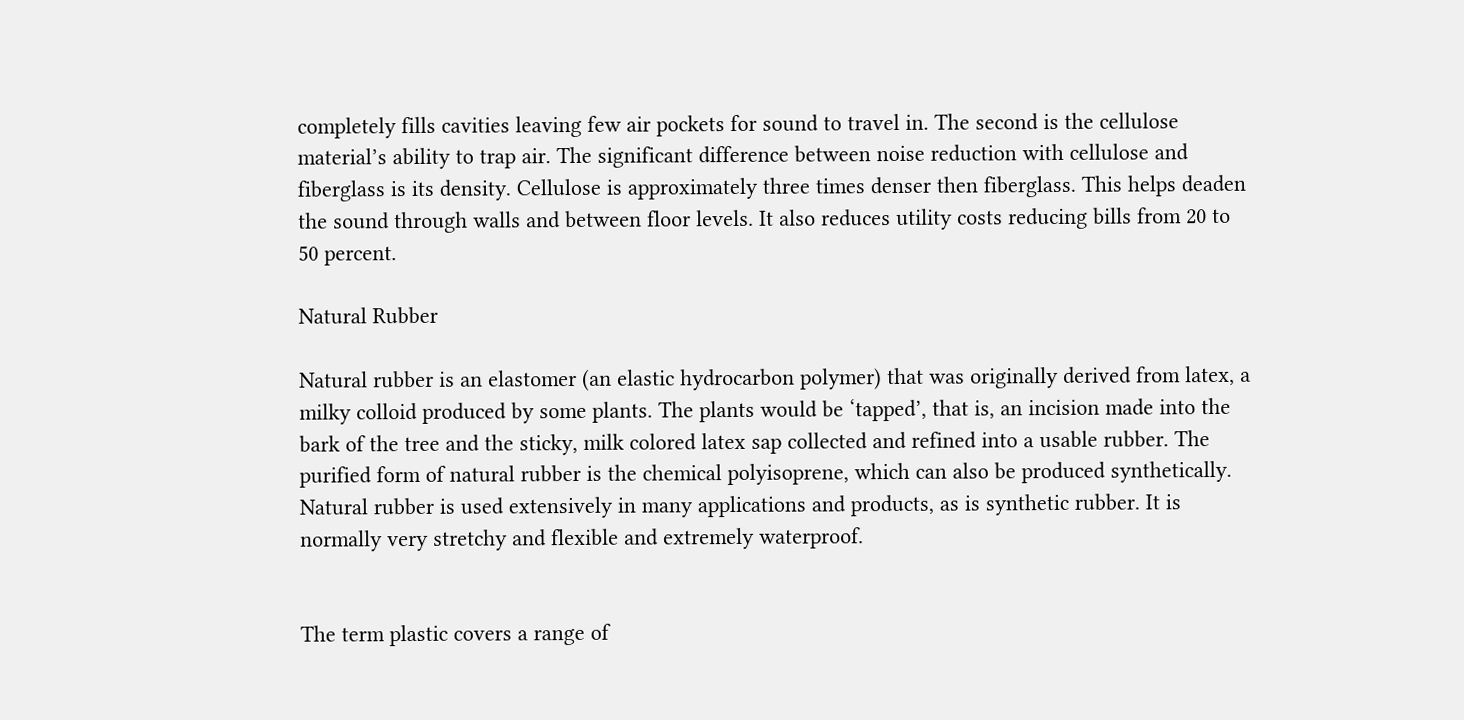completely fills cavities leaving few air pockets for sound to travel in. The second is the cellulose material’s ability to trap air. The significant difference between noise reduction with cellulose and fiberglass is its density. Cellulose is approximately three times denser then fiberglass. This helps deaden the sound through walls and between floor levels. It also reduces utility costs reducing bills from 20 to 50 percent.

Natural Rubber

Natural rubber is an elastomer (an elastic hydrocarbon polymer) that was originally derived from latex, a milky colloid produced by some plants. The plants would be ‘tapped’, that is, an incision made into the bark of the tree and the sticky, milk colored latex sap collected and refined into a usable rubber. The purified form of natural rubber is the chemical polyisoprene, which can also be produced synthetically. Natural rubber is used extensively in many applications and products, as is synthetic rubber. It is normally very stretchy and flexible and extremely waterproof.


The term plastic covers a range of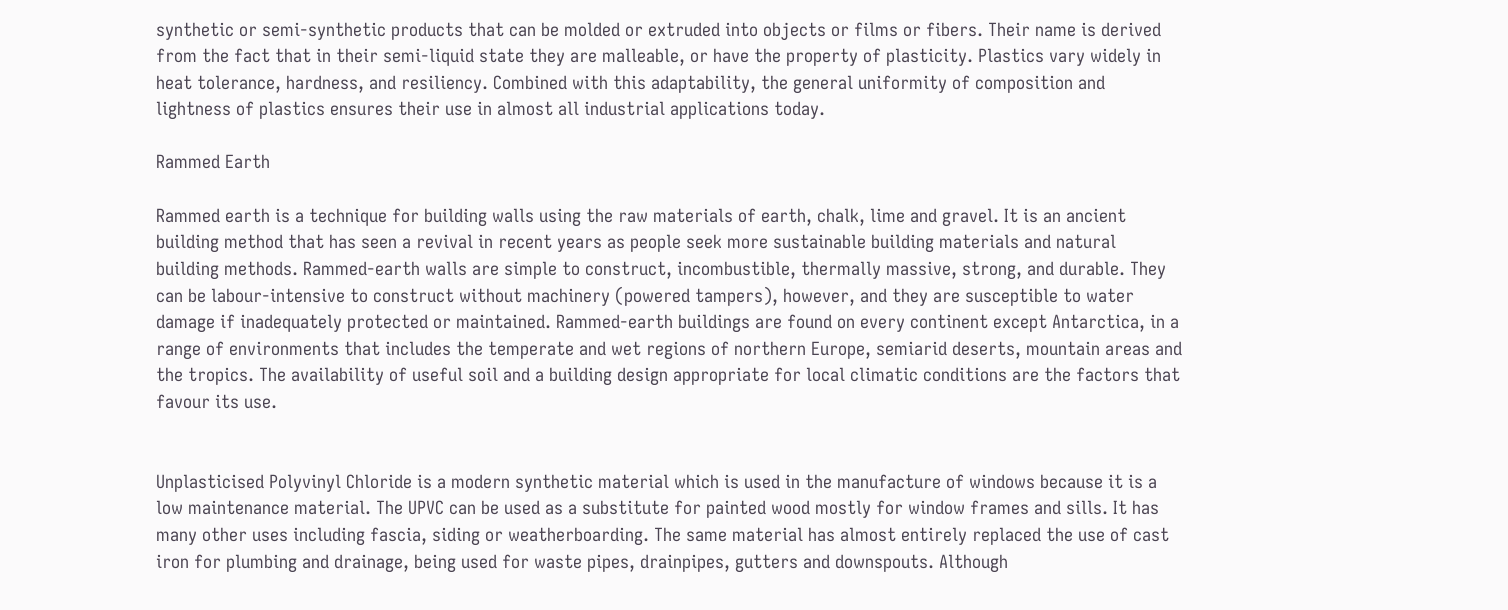synthetic or semi-synthetic products that can be molded or extruded into objects or films or fibers. Their name is derived from the fact that in their semi-liquid state they are malleable, or have the property of plasticity. Plastics vary widely in heat tolerance, hardness, and resiliency. Combined with this adaptability, the general uniformity of composition and lightness of plastics ensures their use in almost all industrial applications today.

Rammed Earth

Rammed earth is a technique for building walls using the raw materials of earth, chalk, lime and gravel. It is an ancient building method that has seen a revival in recent years as people seek more sustainable building materials and natural building methods. Rammed-earth walls are simple to construct, incombustible, thermally massive, strong, and durable. They can be labour-intensive to construct without machinery (powered tampers), however, and they are susceptible to water damage if inadequately protected or maintained. Rammed-earth buildings are found on every continent except Antarctica, in a range of environments that includes the temperate and wet regions of northern Europe, semiarid deserts, mountain areas and the tropics. The availability of useful soil and a building design appropriate for local climatic conditions are the factors that favour its use.


Unplasticised Polyvinyl Chloride is a modern synthetic material which is used in the manufacture of windows because it is a low maintenance material. The UPVC can be used as a substitute for painted wood mostly for window frames and sills. It has many other uses including fascia, siding or weatherboarding. The same material has almost entirely replaced the use of cast iron for plumbing and drainage, being used for waste pipes, drainpipes, gutters and downspouts. Although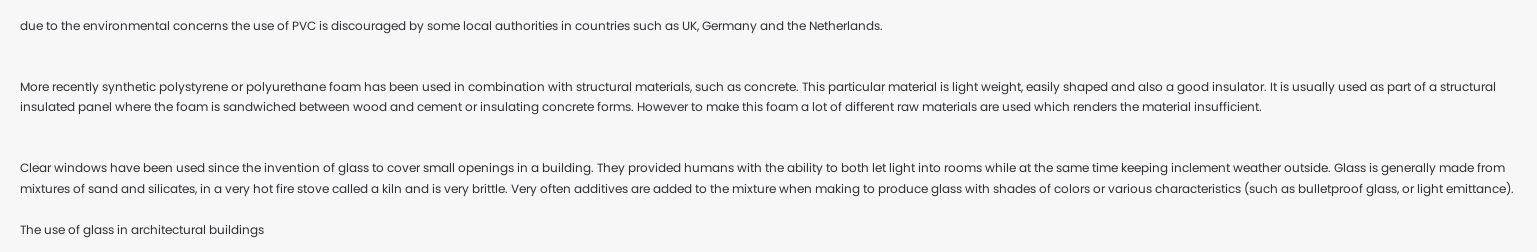due to the environmental concerns the use of PVC is discouraged by some local authorities in countries such as UK, Germany and the Netherlands.


More recently synthetic polystyrene or polyurethane foam has been used in combination with structural materials, such as concrete. This particular material is light weight, easily shaped and also a good insulator. It is usually used as part of a structural insulated panel where the foam is sandwiched between wood and cement or insulating concrete forms. However to make this foam a lot of different raw materials are used which renders the material insufficient.


Clear windows have been used since the invention of glass to cover small openings in a building. They provided humans with the ability to both let light into rooms while at the same time keeping inclement weather outside. Glass is generally made from mixtures of sand and silicates, in a very hot fire stove called a kiln and is very brittle. Very often additives are added to the mixture when making to produce glass with shades of colors or various characteristics (such as bulletproof glass, or light emittance).

The use of glass in architectural buildings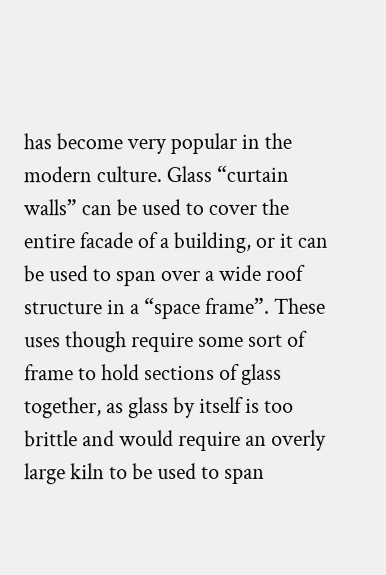has become very popular in the modern culture. Glass “curtain walls” can be used to cover the entire facade of a building, or it can be used to span over a wide roof structure in a “space frame”. These uses though require some sort of frame to hold sections of glass together, as glass by itself is too brittle and would require an overly large kiln to be used to span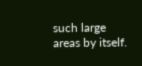such large areas by itself.